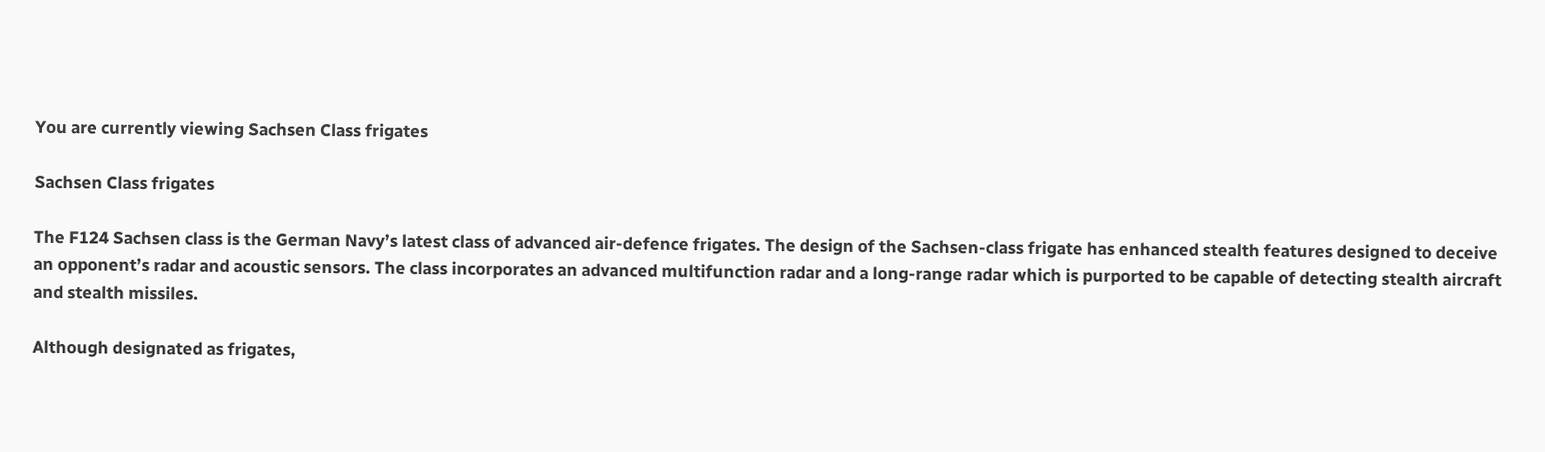You are currently viewing Sachsen Class frigates

Sachsen Class frigates

The F124 Sachsen class is the German Navy’s latest class of advanced air-defence frigates. The design of the Sachsen-class frigate has enhanced stealth features designed to deceive an opponent’s radar and acoustic sensors. The class incorporates an advanced multifunction radar and a long-range radar which is purported to be capable of detecting stealth aircraft and stealth missiles.

Although designated as frigates,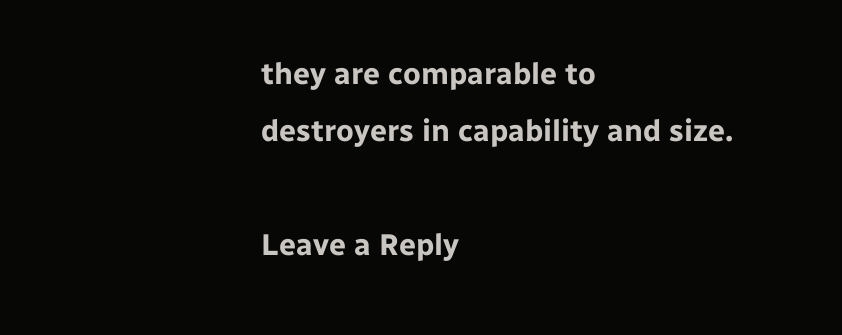they are comparable to destroyers in capability and size.

Leave a Reply